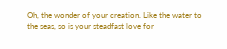Oh, the wonder of your creation. Like the water to the seas, so is your steadfast love for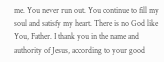me. You never run out. You continue to fill my soul and satisfy my heart. There is no God like You, Father. I thank you in the name and authority of Jesus, according to your good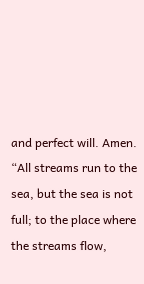and perfect will. Amen.
“All streams run to the sea, but the sea is not full; to the place where the streams flow,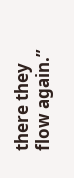there they flow again.”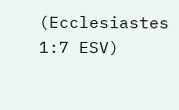(Ecclesiastes 1:7 ESV)